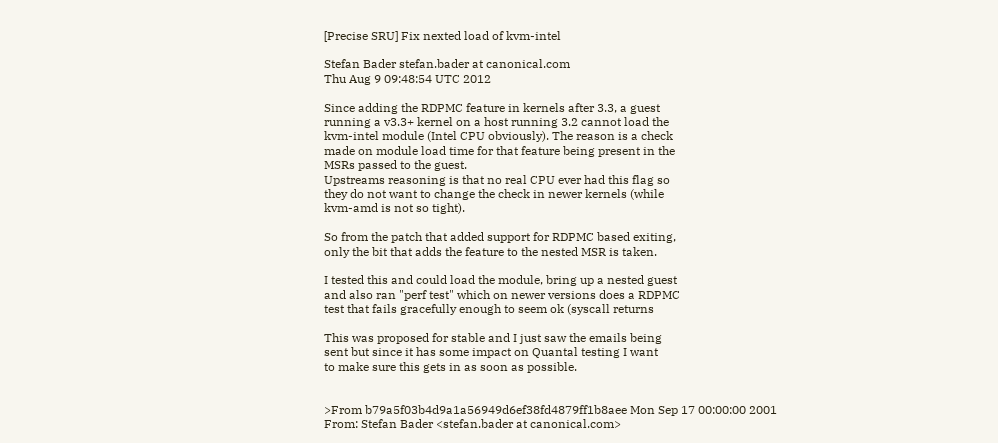[Precise SRU] Fix nexted load of kvm-intel

Stefan Bader stefan.bader at canonical.com
Thu Aug 9 09:48:54 UTC 2012

Since adding the RDPMC feature in kernels after 3.3, a guest
running a v3.3+ kernel on a host running 3.2 cannot load the
kvm-intel module (Intel CPU obviously). The reason is a check
made on module load time for that feature being present in the
MSRs passed to the guest.
Upstreams reasoning is that no real CPU ever had this flag so
they do not want to change the check in newer kernels (while
kvm-amd is not so tight).

So from the patch that added support for RDPMC based exiting,
only the bit that adds the feature to the nested MSR is taken.

I tested this and could load the module, bring up a nested guest
and also ran "perf test" which on newer versions does a RDPMC
test that fails gracefully enough to seem ok (syscall returns

This was proposed for stable and I just saw the emails being
sent but since it has some impact on Quantal testing I want
to make sure this gets in as soon as possible.


>From b79a5f03b4d9a1a56949d6ef38fd4879ff1b8aee Mon Sep 17 00:00:00 2001
From: Stefan Bader <stefan.bader at canonical.com>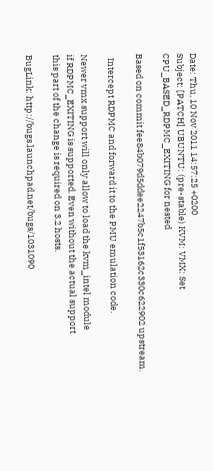Date: Thu, 10 Nov 2011 14:57:25 +0200
Subject: [PATCH] UBUNTU: (pre-stable) KVM: VMX: Set CPU_BASED_RDPMC_EXITING for nested

Based on commit fee84b079d5ddee2247b5c1f53162c330c622902 upstream.

  Intercept RDPMC and forward it to the PMU emulation code.

Newer vmx support will only allow to load the kvm_intel module
if RDPMC_EXITING is supported. Even without the actual support
this part of the change is required on 3.2 hosts.

BugLink: http://bugs.launchpad.net/bugs/1031090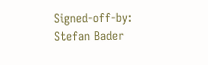Signed-off-by: Stefan Bader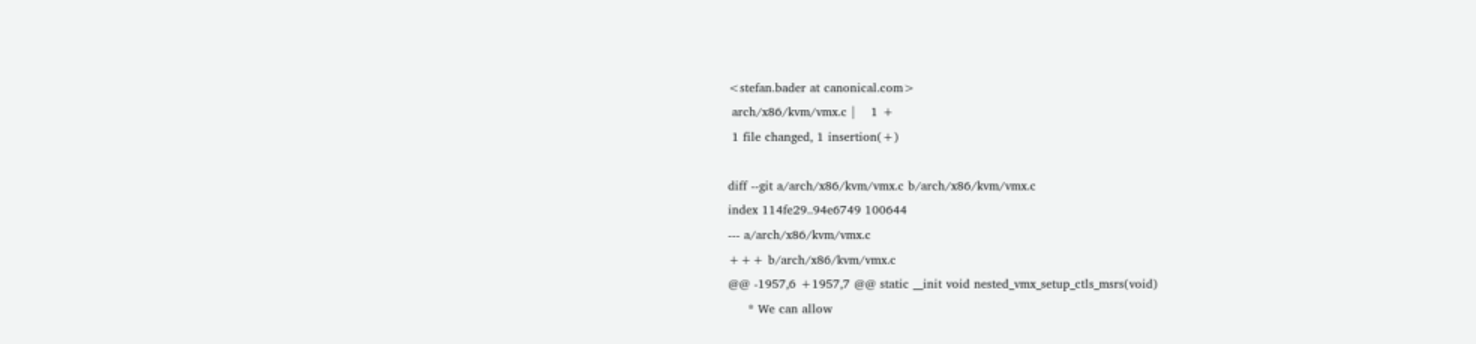<stefan.bader at canonical.com>
 arch/x86/kvm/vmx.c |    1 +
 1 file changed, 1 insertion(+)

diff --git a/arch/x86/kvm/vmx.c b/arch/x86/kvm/vmx.c
index 114fe29..94e6749 100644
--- a/arch/x86/kvm/vmx.c
+++ b/arch/x86/kvm/vmx.c
@@ -1957,6 +1957,7 @@ static __init void nested_vmx_setup_ctls_msrs(void)
     * We can allow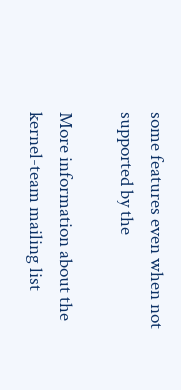some features even when not supported by the

More information about the kernel-team mailing list